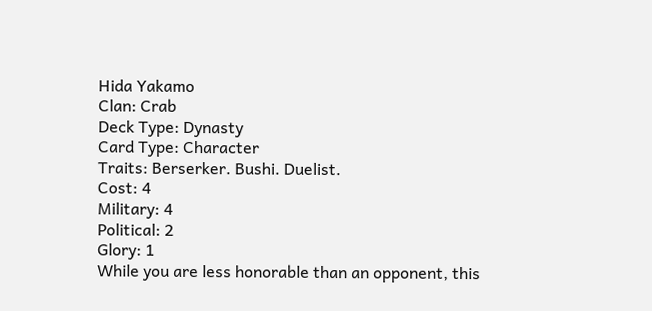Hida Yakamo
Clan: Crab
Deck Type: Dynasty
Card Type: Character
Traits: Berserker. Bushi. Duelist.
Cost: 4
Military: 4
Political: 2
Glory: 1
While you are less honorable than an opponent, this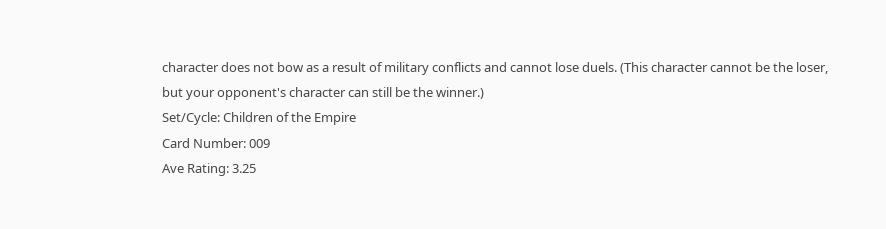character does not bow as a result of military conflicts and cannot lose duels. (This character cannot be the loser, but your opponent's character can still be the winner.)
Set/Cycle: Children of the Empire
Card Number: 009
Ave Rating: 3.25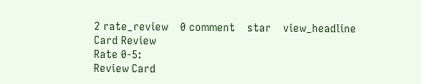2 rate_review    0 comment    star    view_headline
Card Review
Rate 0-5:
Review Card